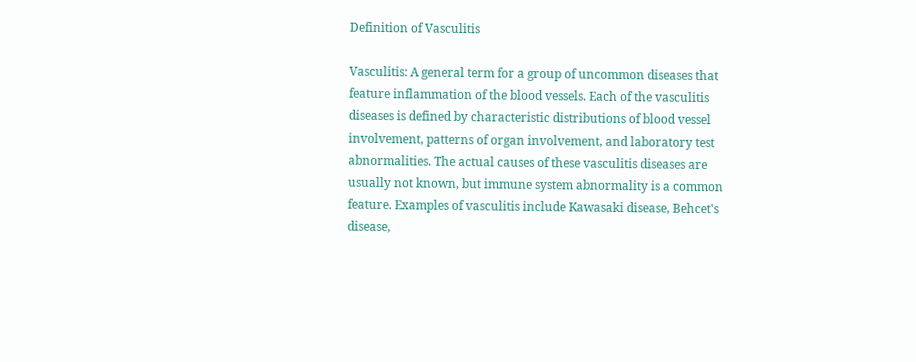Definition of Vasculitis

Vasculitis: A general term for a group of uncommon diseases that feature inflammation of the blood vessels. Each of the vasculitis diseases is defined by characteristic distributions of blood vessel involvement, patterns of organ involvement, and laboratory test abnormalities. The actual causes of these vasculitis diseases are usually not known, but immune system abnormality is a common feature. Examples of vasculitis include Kawasaki disease, Behcet's disease,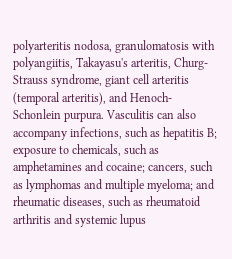polyarteritis nodosa, granulomatosis with polyangiitis, Takayasu's arteritis, Churg-Strauss syndrome, giant cell arteritis (temporal arteritis), and Henoch-Schonlein purpura. Vasculitis can also accompany infections, such as hepatitis B; exposure to chemicals, such as amphetamines and cocaine; cancers, such as lymphomas and multiple myeloma; and rheumatic diseases, such as rheumatoid arthritis and systemic lupus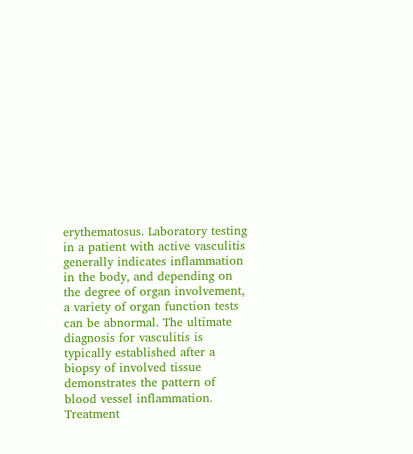erythematosus. Laboratory testing in a patient with active vasculitis generally indicates inflammation in the body, and depending on the degree of organ involvement, a variety of organ function tests can be abnormal. The ultimate diagnosis for vasculitis is typically established after a biopsy of involved tissue demonstrates the pattern of blood vessel inflammation. Treatment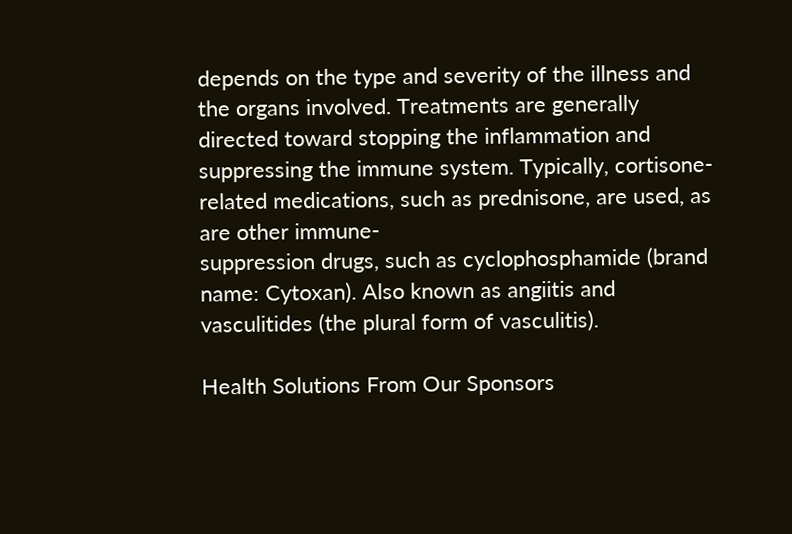depends on the type and severity of the illness and the organs involved. Treatments are generally directed toward stopping the inflammation and suppressing the immune system. Typically, cortisone-related medications, such as prednisone, are used, as are other immune-
suppression drugs, such as cyclophosphamide (brand name: Cytoxan). Also known as angiitis and vasculitides (the plural form of vasculitis).

Health Solutions From Our Sponsors